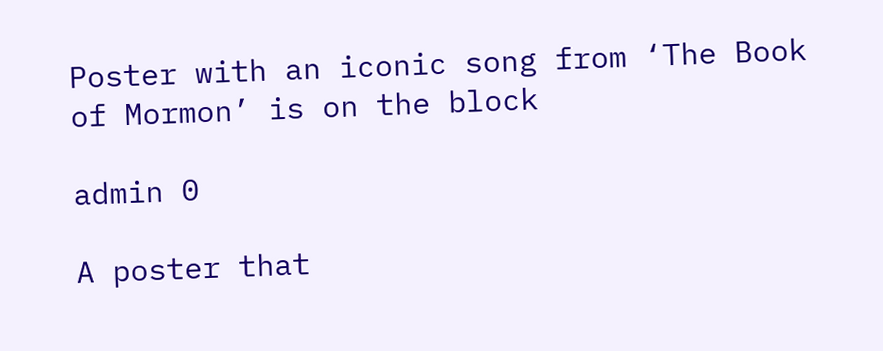Poster with an iconic song from ‘The Book of Mormon’ is on the block

admin 0

A poster that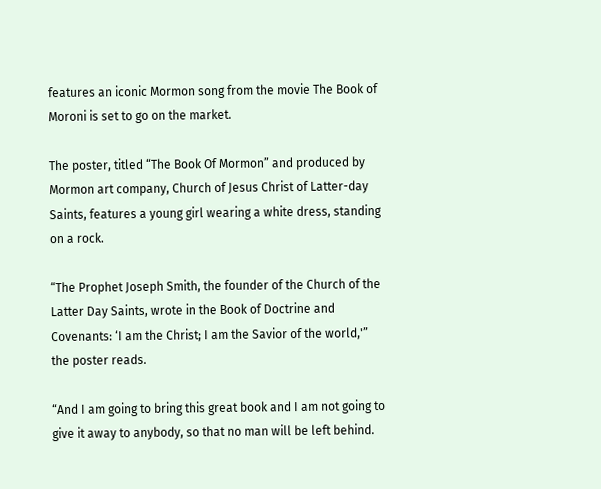features an iconic Mormon song from the movie The Book of Moroni is set to go on the market.

The poster, titled “The Book Of Mormon” and produced by Mormon art company, Church of Jesus Christ of Latter-day Saints, features a young girl wearing a white dress, standing on a rock.

“The Prophet Joseph Smith, the founder of the Church of the Latter Day Saints, wrote in the Book of Doctrine and Covenants: ‘I am the Christ; I am the Savior of the world,'” the poster reads.

“And I am going to bring this great book and I am not going to give it away to anybody, so that no man will be left behind.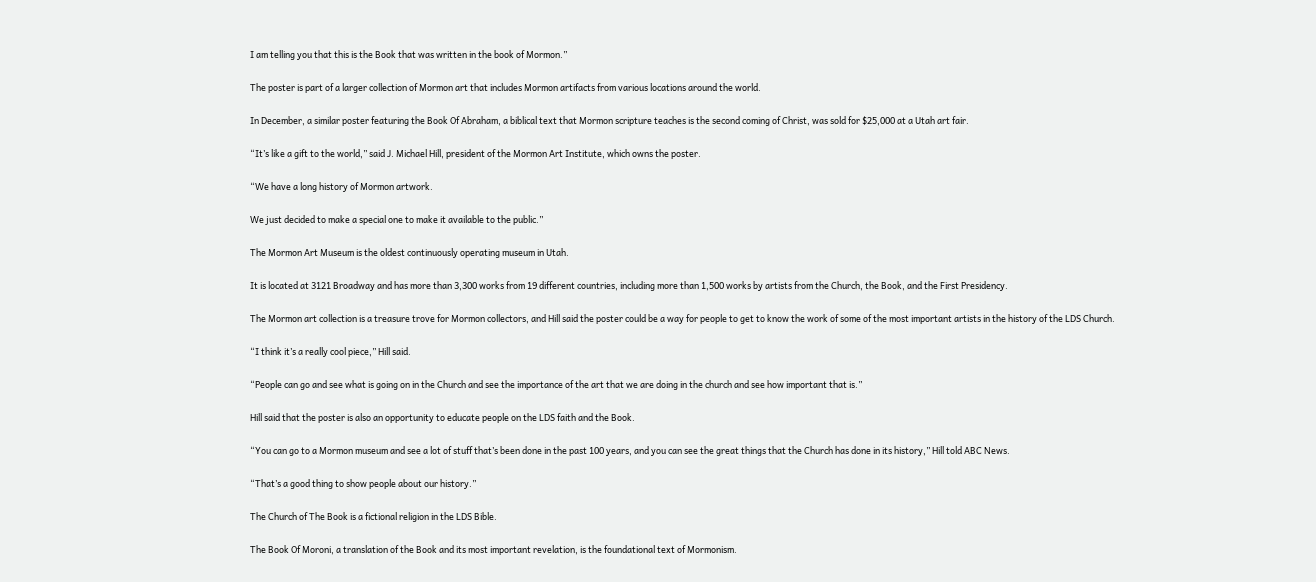I am telling you that this is the Book that was written in the book of Mormon.”

The poster is part of a larger collection of Mormon art that includes Mormon artifacts from various locations around the world.

In December, a similar poster featuring the Book Of Abraham, a biblical text that Mormon scripture teaches is the second coming of Christ, was sold for $25,000 at a Utah art fair.

“It’s like a gift to the world,” said J. Michael Hill, president of the Mormon Art Institute, which owns the poster.

“We have a long history of Mormon artwork.

We just decided to make a special one to make it available to the public.”

The Mormon Art Museum is the oldest continuously operating museum in Utah.

It is located at 3121 Broadway and has more than 3,300 works from 19 different countries, including more than 1,500 works by artists from the Church, the Book, and the First Presidency.

The Mormon art collection is a treasure trove for Mormon collectors, and Hill said the poster could be a way for people to get to know the work of some of the most important artists in the history of the LDS Church.

“I think it’s a really cool piece,” Hill said.

“People can go and see what is going on in the Church and see the importance of the art that we are doing in the church and see how important that is.”

Hill said that the poster is also an opportunity to educate people on the LDS faith and the Book.

“You can go to a Mormon museum and see a lot of stuff that’s been done in the past 100 years, and you can see the great things that the Church has done in its history,” Hill told ABC News.

“That’s a good thing to show people about our history.”

The Church of The Book is a fictional religion in the LDS Bible.

The Book Of Moroni, a translation of the Book and its most important revelation, is the foundational text of Mormonism.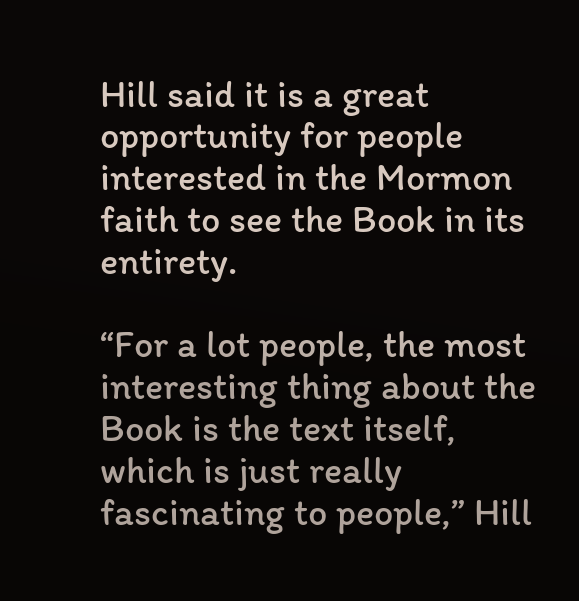Hill said it is a great opportunity for people interested in the Mormon faith to see the Book in its entirety.

“For a lot people, the most interesting thing about the Book is the text itself, which is just really fascinating to people,” Hill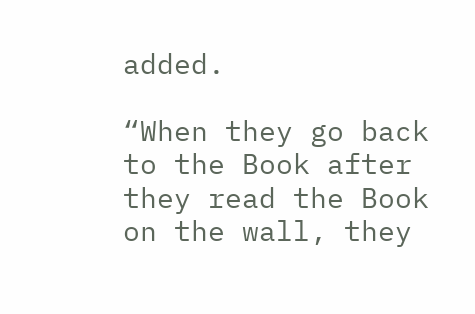added.

“When they go back to the Book after they read the Book on the wall, they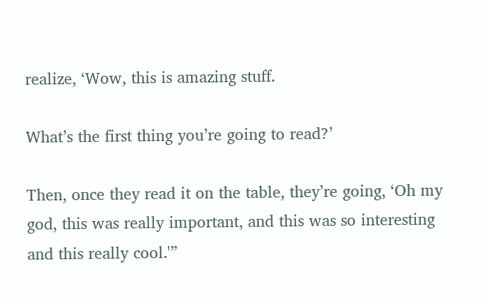realize, ‘Wow, this is amazing stuff.

What’s the first thing you’re going to read?’

Then, once they read it on the table, they’re going, ‘Oh my god, this was really important, and this was so interesting and this really cool.'”